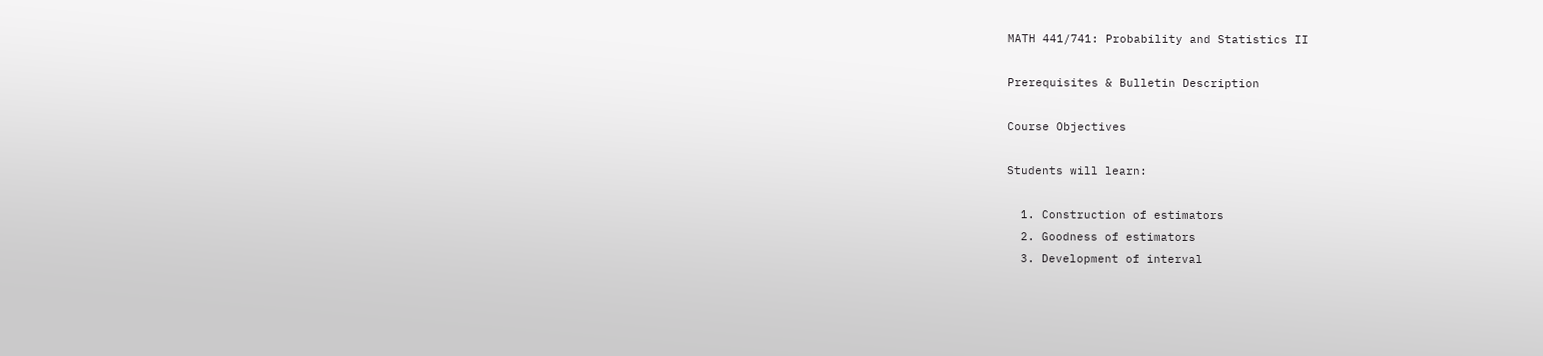MATH 441/741: Probability and Statistics II

Prerequisites & Bulletin Description

Course Objectives

Students will learn:

  1. Construction of estimators
  2. Goodness of estimators
  3. Development of interval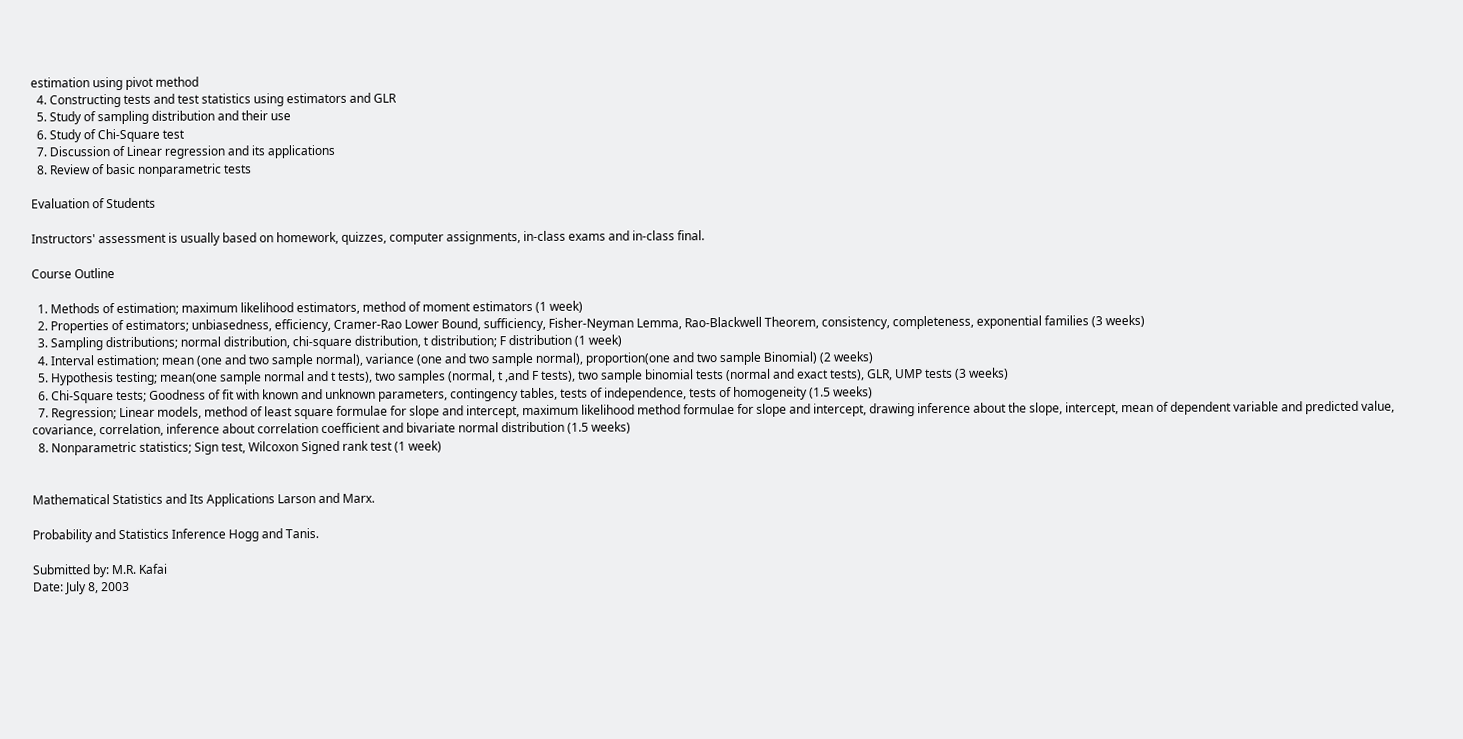estimation using pivot method
  4. Constructing tests and test statistics using estimators and GLR
  5. Study of sampling distribution and their use
  6. Study of Chi-Square test
  7. Discussion of Linear regression and its applications
  8. Review of basic nonparametric tests

Evaluation of Students

Instructors' assessment is usually based on homework, quizzes, computer assignments, in-class exams and in-class final.

Course Outline

  1. Methods of estimation; maximum likelihood estimators, method of moment estimators (1 week)
  2. Properties of estimators; unbiasedness, efficiency, Cramer-Rao Lower Bound, sufficiency, Fisher-Neyman Lemma, Rao-Blackwell Theorem, consistency, completeness, exponential families (3 weeks)
  3. Sampling distributions; normal distribution, chi-square distribution, t distribution; F distribution (1 week)
  4. Interval estimation; mean (one and two sample normal), variance (one and two sample normal), proportion(one and two sample Binomial) (2 weeks)
  5. Hypothesis testing; mean(one sample normal and t tests), two samples (normal, t ,and F tests), two sample binomial tests (normal and exact tests), GLR, UMP tests (3 weeks)
  6. Chi-Square tests; Goodness of fit with known and unknown parameters, contingency tables, tests of independence, tests of homogeneity (1.5 weeks)
  7. Regression; Linear models, method of least square formulae for slope and intercept, maximum likelihood method formulae for slope and intercept, drawing inference about the slope, intercept, mean of dependent variable and predicted value, covariance, correlation, inference about correlation coefficient and bivariate normal distribution (1.5 weeks)
  8. Nonparametric statistics; Sign test, Wilcoxon Signed rank test (1 week)


Mathematical Statistics and Its Applications Larson and Marx.

Probability and Statistics Inference Hogg and Tanis.

Submitted by: M.R. Kafai
Date: July 8, 2003